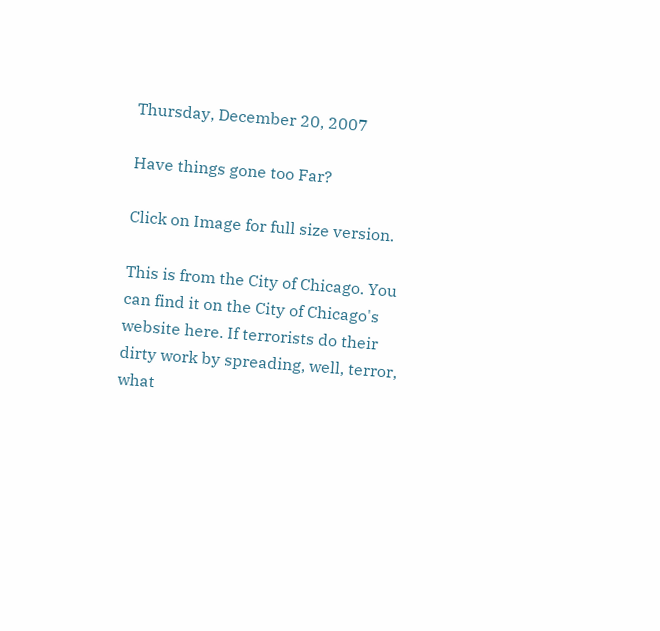Thursday, December 20, 2007

Have things gone too Far?

Click on Image for full size version.

This is from the City of Chicago. You can find it on the City of Chicago's website here. If terrorists do their dirty work by spreading, well, terror, what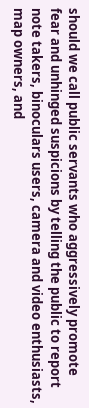should we call public servants who aggressively promote fear and unhinged suspicions by telling the public to report note takers, binoculars users, camera and video enthusiasts, map owners, and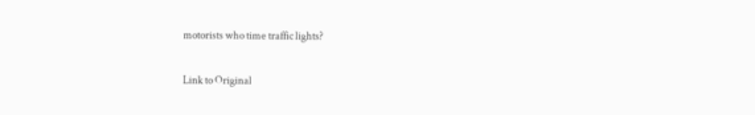motorists who time traffic lights?

Link to Original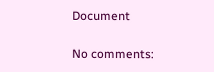Document

No comments: